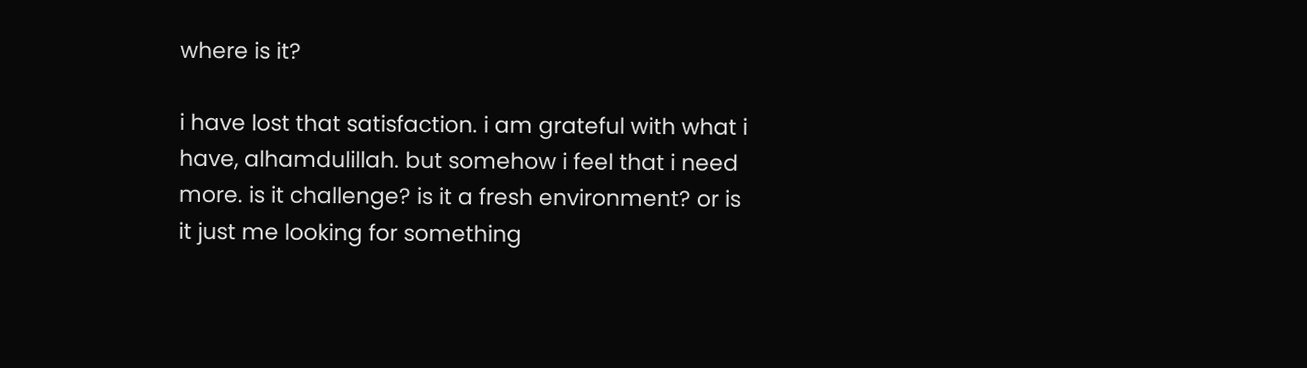where is it?

i have lost that satisfaction. i am grateful with what i have, alhamdulillah. but somehow i feel that i need more. is it challenge? is it a fresh environment? or is it just me looking for something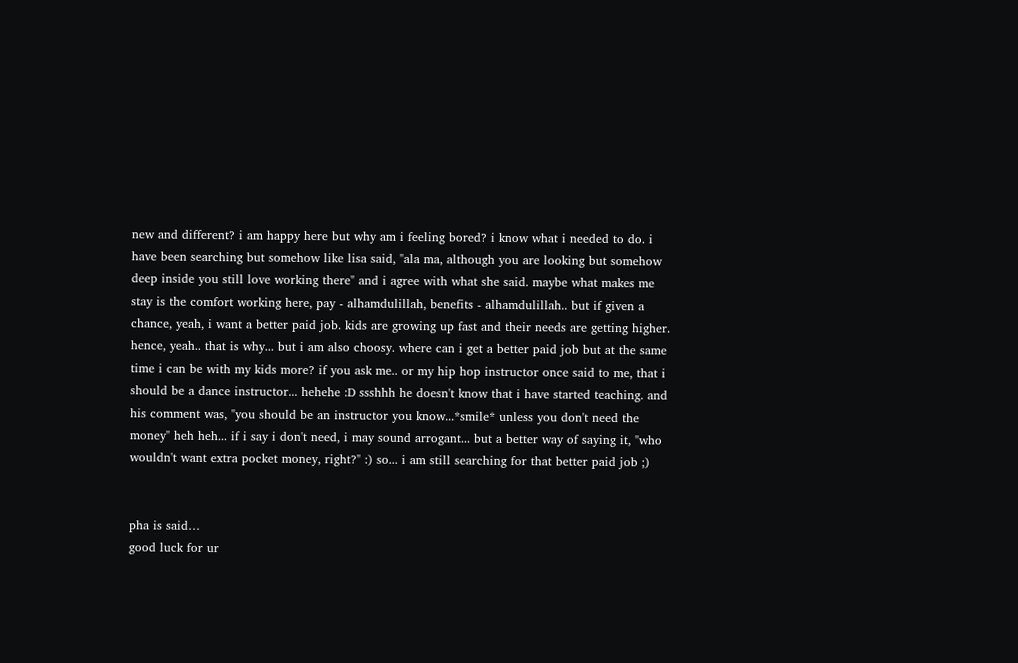new and different? i am happy here but why am i feeling bored? i know what i needed to do. i have been searching but somehow like lisa said, "ala ma, although you are looking but somehow deep inside you still love working there" and i agree with what she said. maybe what makes me stay is the comfort working here, pay - alhamdulillah, benefits - alhamdulillah.. but if given a chance, yeah, i want a better paid job. kids are growing up fast and their needs are getting higher. hence, yeah.. that is why... but i am also choosy. where can i get a better paid job but at the same time i can be with my kids more? if you ask me.. or my hip hop instructor once said to me, that i should be a dance instructor... hehehe :D ssshhh he doesn't know that i have started teaching. and his comment was, "you should be an instructor you know...*smile* unless you don't need the money" heh heh... if i say i don't need, i may sound arrogant... but a better way of saying it, "who wouldn't want extra pocket money, right?" :) so... i am still searching for that better paid job ;)


pha is said…
good luck for ur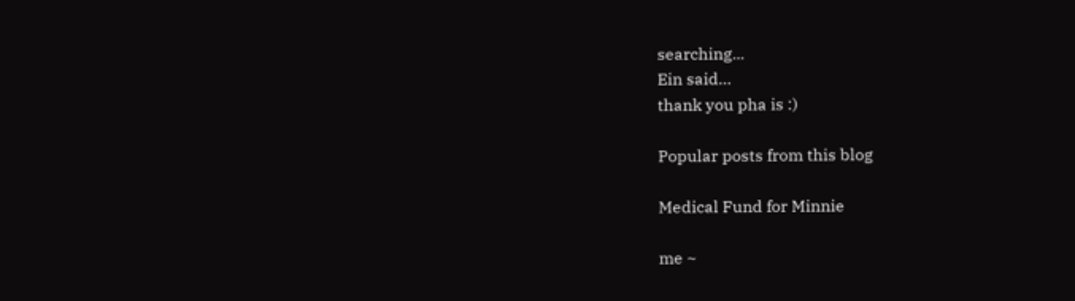searching...
Ein said…
thank you pha is :)

Popular posts from this blog

Medical Fund for Minnie

me ~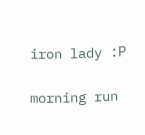iron lady :P

morning run